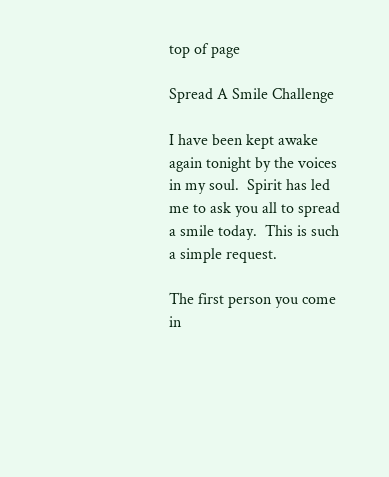top of page

Spread A Smile Challenge

I have been kept awake again tonight by the voices in my soul.  Spirit has led me to ask you all to spread a smile today.  This is such a simple request.

The first person you come in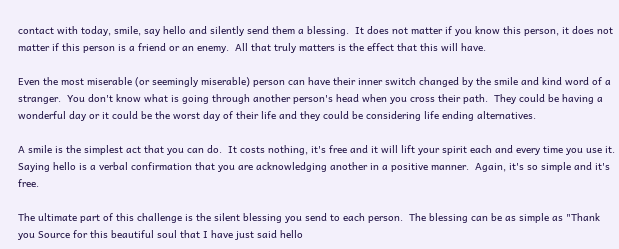contact with today, smile, say hello and silently send them a blessing.  It does not matter if you know this person, it does not matter if this person is a friend or an enemy.  All that truly matters is the effect that this will have.

Even the most miserable (or seemingly miserable) person can have their inner switch changed by the smile and kind word of a stranger.  You don't know what is going through another person's head when you cross their path.  They could be having a wonderful day or it could be the worst day of their life and they could be considering life ending alternatives.

A smile is the simplest act that you can do.  It costs nothing, it's free and it will lift your spirit each and every time you use it.  Saying hello is a verbal confirmation that you are acknowledging another in a positive manner.  Again, it's so simple and it's free.

The ultimate part of this challenge is the silent blessing you send to each person.  The blessing can be as simple as "Thank you Source for this beautiful soul that I have just said hello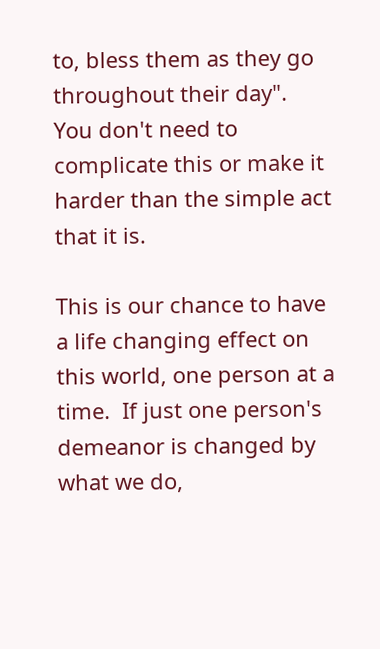to, bless them as they go throughout their day".  You don't need to complicate this or make it harder than the simple act that it is.

This is our chance to have a life changing effect on this world, one person at a time.  If just one person's demeanor is changed by what we do,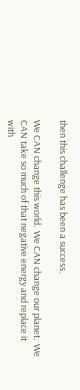then this challenge has been a success.

We CAN change this world.  We CAN change our planet.  We CAN take so much of that negative energy and replace it with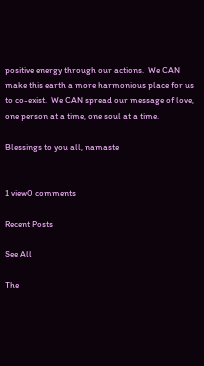positive energy through our actions.  We CAN make this earth a more harmonious place for us to co-exist.  We CAN spread our message of love, one person at a time, one soul at a time.

Blessings to you all, namaste


1 view0 comments

Recent Posts

See All

The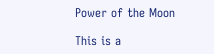Power of the Moon

This is a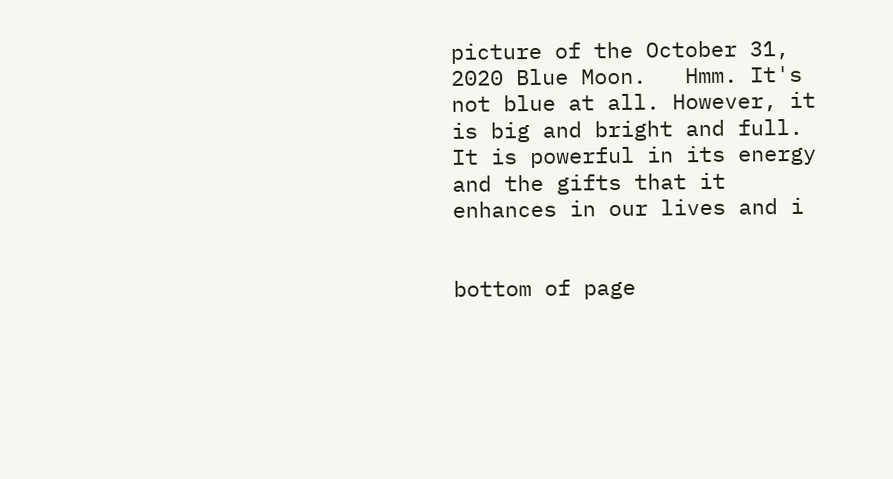picture of the October 31, 2020 Blue Moon.   Hmm. It's not blue at all. However, it is big and bright and full. It is powerful in its energy and the gifts that it enhances in our lives and i


bottom of page